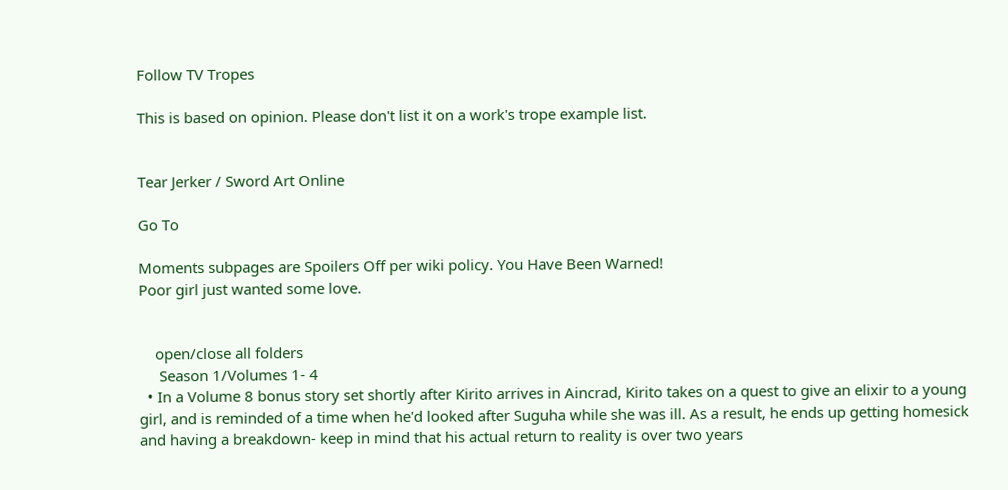Follow TV Tropes

This is based on opinion. Please don't list it on a work's trope example list.


Tear Jerker / Sword Art Online

Go To

Moments subpages are Spoilers Off per wiki policy. You Have Been Warned!
Poor girl just wanted some love.


    open/close all folders
     Season 1/Volumes 1- 4
  • In a Volume 8 bonus story set shortly after Kirito arrives in Aincrad, Kirito takes on a quest to give an elixir to a young girl, and is reminded of a time when he'd looked after Suguha while she was ill. As a result, he ends up getting homesick and having a breakdown- keep in mind that his actual return to reality is over two years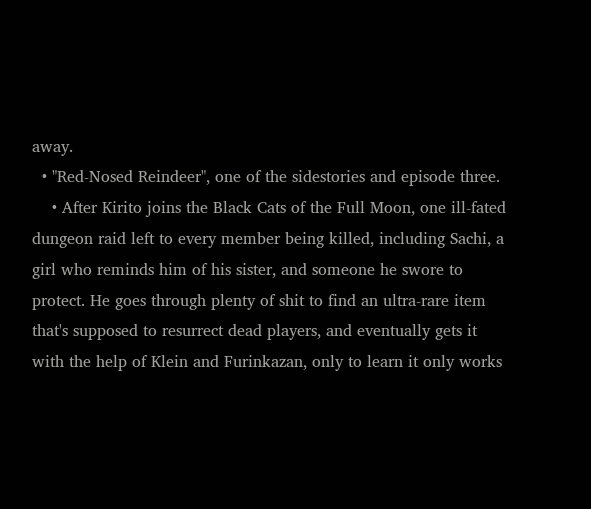away.
  • "Red-Nosed Reindeer", one of the sidestories and episode three.
    • After Kirito joins the Black Cats of the Full Moon, one ill-fated dungeon raid left to every member being killed, including Sachi, a girl who reminds him of his sister, and someone he swore to protect. He goes through plenty of shit to find an ultra-rare item that's supposed to resurrect dead players, and eventually gets it with the help of Klein and Furinkazan, only to learn it only works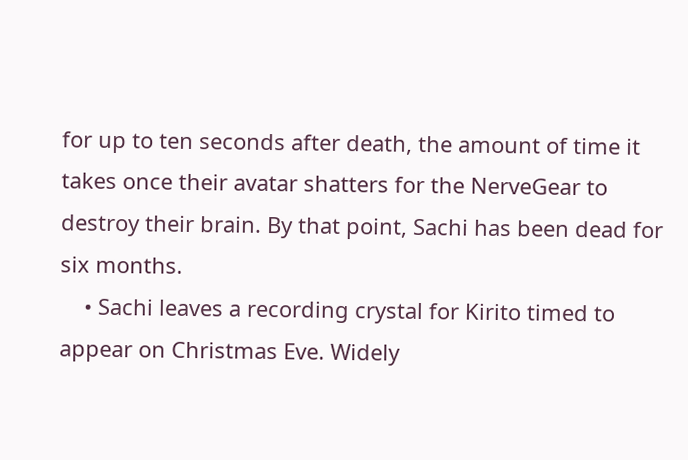for up to ten seconds after death, the amount of time it takes once their avatar shatters for the NerveGear to destroy their brain. By that point, Sachi has been dead for six months.
    • Sachi leaves a recording crystal for Kirito timed to appear on Christmas Eve. Widely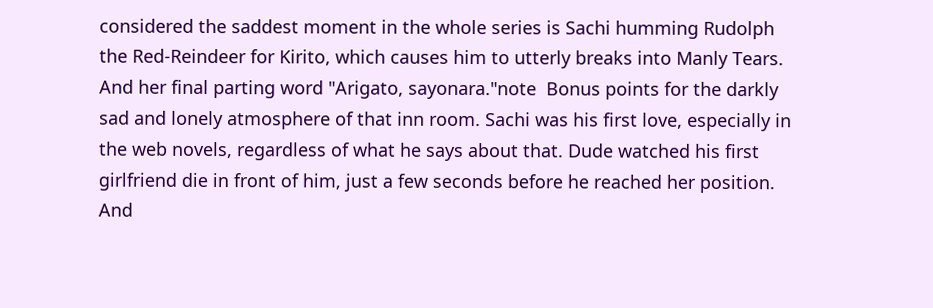considered the saddest moment in the whole series is Sachi humming Rudolph the Red-Reindeer for Kirito, which causes him to utterly breaks into Manly Tears. And her final parting word "Arigato, sayonara."note  Bonus points for the darkly sad and lonely atmosphere of that inn room. Sachi was his first love, especially in the web novels, regardless of what he says about that. Dude watched his first girlfriend die in front of him, just a few seconds before he reached her position. And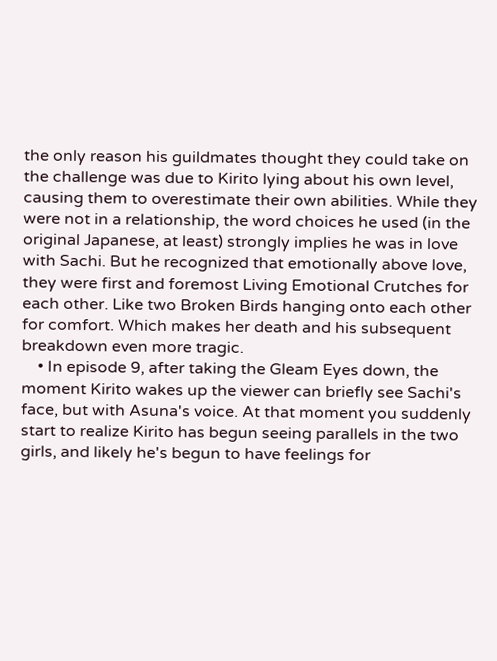the only reason his guildmates thought they could take on the challenge was due to Kirito lying about his own level, causing them to overestimate their own abilities. While they were not in a relationship, the word choices he used (in the original Japanese, at least) strongly implies he was in love with Sachi. But he recognized that emotionally above love, they were first and foremost Living Emotional Crutches for each other. Like two Broken Birds hanging onto each other for comfort. Which makes her death and his subsequent breakdown even more tragic.
    • In episode 9, after taking the Gleam Eyes down, the moment Kirito wakes up the viewer can briefly see Sachi's face, but with Asuna's voice. At that moment you suddenly start to realize Kirito has begun seeing parallels in the two girls, and likely he's begun to have feelings for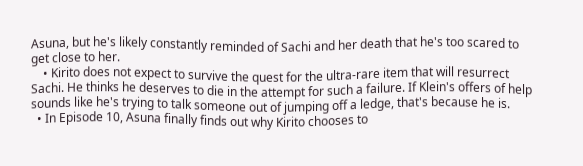Asuna, but he's likely constantly reminded of Sachi and her death that he's too scared to get close to her.
    • Kirito does not expect to survive the quest for the ultra-rare item that will resurrect Sachi. He thinks he deserves to die in the attempt for such a failure. If Klein's offers of help sounds like he's trying to talk someone out of jumping off a ledge, that's because he is.
  • In Episode 10, Asuna finally finds out why Kirito chooses to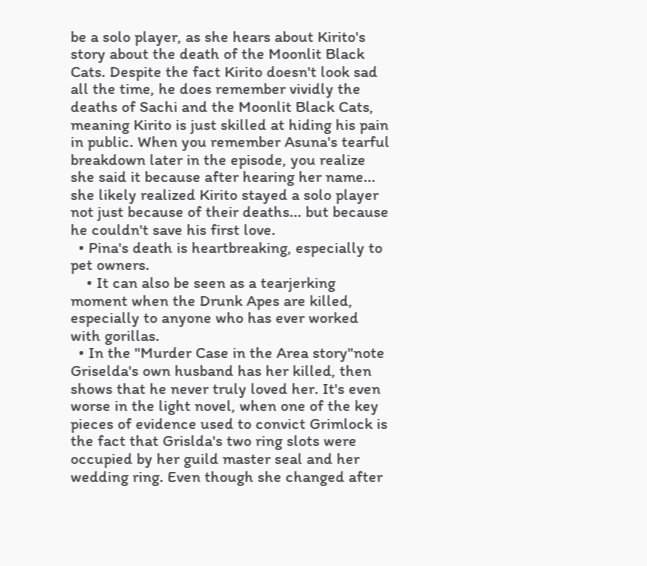be a solo player, as she hears about Kirito's story about the death of the Moonlit Black Cats. Despite the fact Kirito doesn't look sad all the time, he does remember vividly the deaths of Sachi and the Moonlit Black Cats, meaning Kirito is just skilled at hiding his pain in public. When you remember Asuna's tearful breakdown later in the episode, you realize she said it because after hearing her name... she likely realized Kirito stayed a solo player not just because of their deaths... but because he couldn't save his first love.
  • Pina's death is heartbreaking, especially to pet owners.
    • It can also be seen as a tearjerking moment when the Drunk Apes are killed, especially to anyone who has ever worked with gorillas.
  • In the "Murder Case in the Area story"note  Griselda's own husband has her killed, then shows that he never truly loved her. It's even worse in the light novel, when one of the key pieces of evidence used to convict Grimlock is the fact that Grislda's two ring slots were occupied by her guild master seal and her wedding ring. Even though she changed after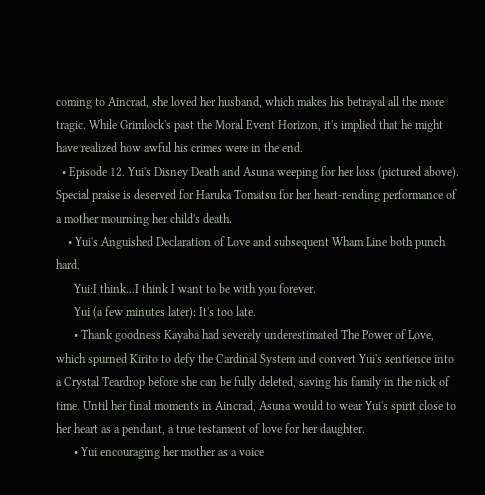coming to Aincrad, she loved her husband, which makes his betrayal all the more tragic. While Grimlock's past the Moral Event Horizon, it's implied that he might have realized how awful his crimes were in the end.
  • Episode 12. Yui's Disney Death and Asuna weeping for her loss (pictured above). Special praise is deserved for Haruka Tomatsu for her heart-rending performance of a mother mourning her child's death.
    • Yui's Anguished Declaration of Love and subsequent Wham Line both punch hard.
      Yui:I think...I think I want to be with you forever.
      Yui (a few minutes later): It's too late.
      • Thank goodness Kayaba had severely underestimated The Power of Love, which spurned Kirito to defy the Cardinal System and convert Yui's sentience into a Crystal Teardrop before she can be fully deleted, saving his family in the nick of time. Until her final moments in Aincrad, Asuna would to wear Yui's spirit close to her heart as a pendant, a true testament of love for her daughter.
      • Yui encouraging her mother as a voice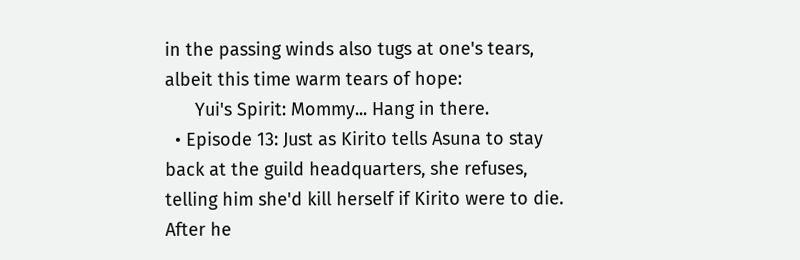in the passing winds also tugs at one's tears, albeit this time warm tears of hope:
      Yui's Spirit: Mommy... Hang in there.
  • Episode 13: Just as Kirito tells Asuna to stay back at the guild headquarters, she refuses, telling him she'd kill herself if Kirito were to die. After he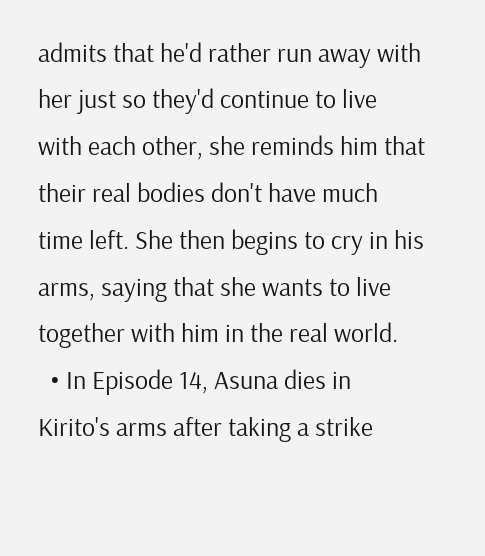admits that he'd rather run away with her just so they'd continue to live with each other, she reminds him that their real bodies don't have much time left. She then begins to cry in his arms, saying that she wants to live together with him in the real world.
  • In Episode 14, Asuna dies in Kirito's arms after taking a strike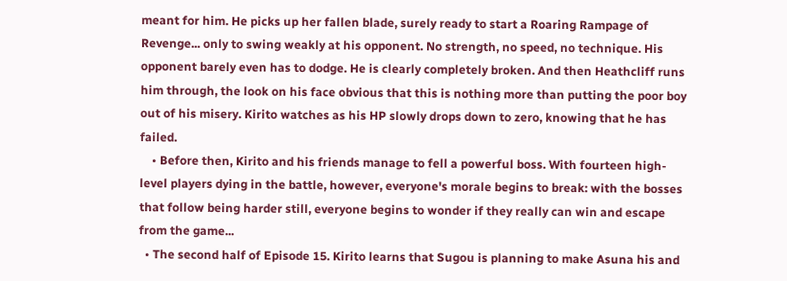meant for him. He picks up her fallen blade, surely ready to start a Roaring Rampage of Revenge... only to swing weakly at his opponent. No strength, no speed, no technique. His opponent barely even has to dodge. He is clearly completely broken. And then Heathcliff runs him through, the look on his face obvious that this is nothing more than putting the poor boy out of his misery. Kirito watches as his HP slowly drops down to zero, knowing that he has failed.
    • Before then, Kirito and his friends manage to fell a powerful boss. With fourteen high-level players dying in the battle, however, everyone's morale begins to break: with the bosses that follow being harder still, everyone begins to wonder if they really can win and escape from the game...
  • The second half of Episode 15. Kirito learns that Sugou is planning to make Asuna his and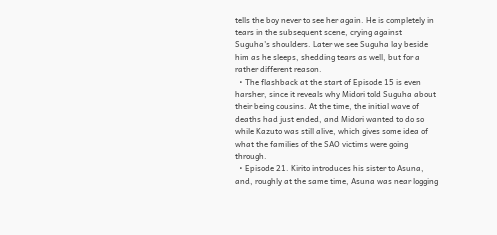tells the boy never to see her again. He is completely in tears in the subsequent scene, crying against Suguha's shoulders. Later we see Suguha lay beside him as he sleeps, shedding tears as well, but for a rather different reason.
  • The flashback at the start of Episode 15 is even harsher, since it reveals why Midori told Suguha about their being cousins. At the time, the initial wave of deaths had just ended, and Midori wanted to do so while Kazuto was still alive, which gives some idea of what the families of the SAO victims were going through.
  • Episode 21. Kirito introduces his sister to Asuna, and, roughly at the same time, Asuna was near logging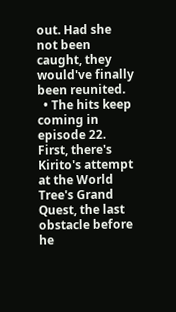out. Had she not been caught, they would've finally been reunited.
  • The hits keep coming in episode 22. First, there's Kirito's attempt at the World Tree's Grand Quest, the last obstacle before he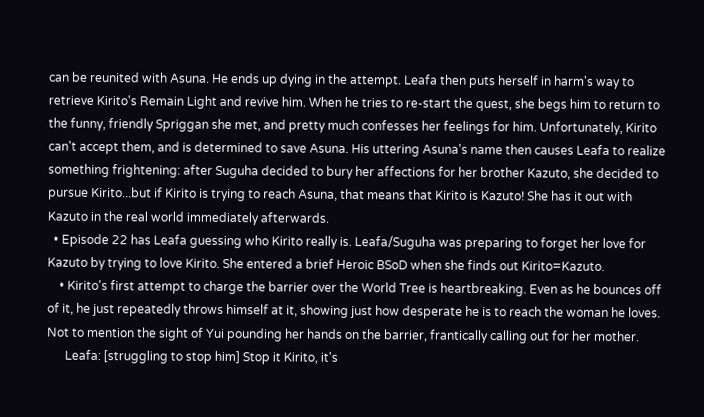can be reunited with Asuna. He ends up dying in the attempt. Leafa then puts herself in harm's way to retrieve Kirito's Remain Light and revive him. When he tries to re-start the quest, she begs him to return to the funny, friendly Spriggan she met, and pretty much confesses her feelings for him. Unfortunately, Kirito can't accept them, and is determined to save Asuna. His uttering Asuna's name then causes Leafa to realize something frightening: after Suguha decided to bury her affections for her brother Kazuto, she decided to pursue Kirito...but if Kirito is trying to reach Asuna, that means that Kirito is Kazuto! She has it out with Kazuto in the real world immediately afterwards.
  • Episode 22 has Leafa guessing who Kirito really is. Leafa/Suguha was preparing to forget her love for Kazuto by trying to love Kirito. She entered a brief Heroic BSoD when she finds out Kirito=Kazuto.
    • Kirito's first attempt to charge the barrier over the World Tree is heartbreaking. Even as he bounces off of it, he just repeatedly throws himself at it, showing just how desperate he is to reach the woman he loves. Not to mention the sight of Yui pounding her hands on the barrier, frantically calling out for her mother.
      Leafa: [struggling to stop him] Stop it Kirito, it's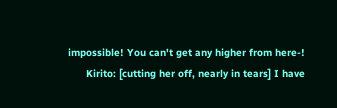impossible! You can't get any higher from here-!
      Kirito: [cutting her off, nearly in tears] I have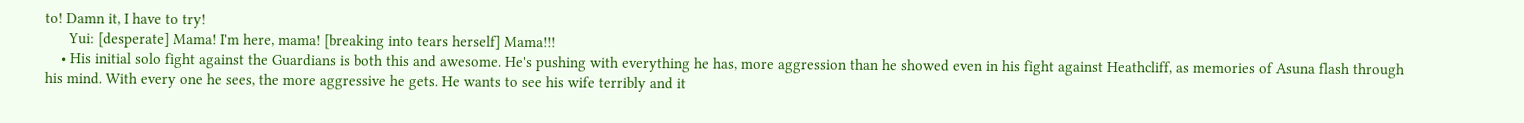to! Damn it, I have to try!
      Yui: [desperate] Mama! I'm here, mama! [breaking into tears herself] Mama!!!
    • His initial solo fight against the Guardians is both this and awesome. He's pushing with everything he has, more aggression than he showed even in his fight against Heathcliff, as memories of Asuna flash through his mind. With every one he sees, the more aggressive he gets. He wants to see his wife terribly and it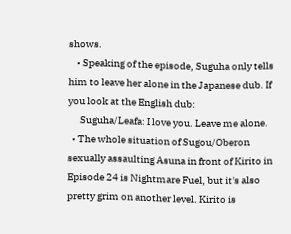shows.
    • Speaking of the episode, Suguha only tells him to leave her alone in the Japanese dub. If you look at the English dub:
      Suguha/Leafa: I love you. Leave me alone.
  • The whole situation of Sugou/Oberon sexually assaulting Asuna in front of Kirito in Episode 24 is Nightmare Fuel, but it's also pretty grim on another level. Kirito is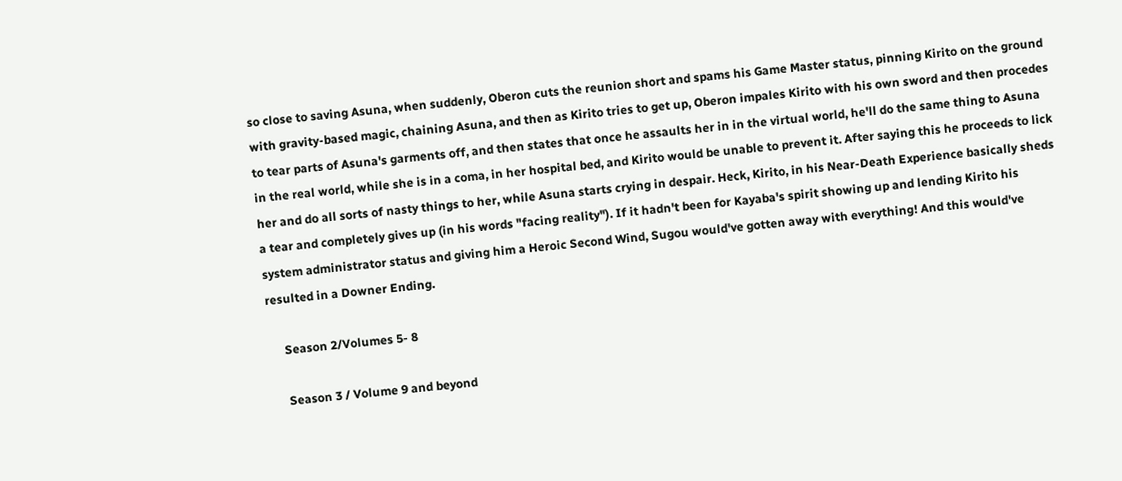so close to saving Asuna, when suddenly, Oberon cuts the reunion short and spams his Game Master status, pinning Kirito on the ground with gravity-based magic, chaining Asuna, and then as Kirito tries to get up, Oberon impales Kirito with his own sword and then procedes to tear parts of Asuna's garments off, and then states that once he assaults her in in the virtual world, he'll do the same thing to Asuna in the real world, while she is in a coma, in her hospital bed, and Kirito would be unable to prevent it. After saying this he proceeds to lick her and do all sorts of nasty things to her, while Asuna starts crying in despair. Heck, Kirito, in his Near-Death Experience basically sheds a tear and completely gives up (in his words "facing reality"). If it hadn't been for Kayaba's spirit showing up and lending Kirito his system administrator status and giving him a Heroic Second Wind, Sugou would've gotten away with everything! And this would've resulted in a Downer Ending.

     Season 2/Volumes 5- 8

     Season 3 / Volume 9 and beyond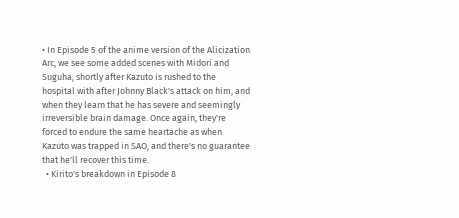• In Episode 5 of the anime version of the Alicization Arc, we see some added scenes with Midori and Suguha, shortly after Kazuto is rushed to the hospital with after Johnny Black's attack on him, and when they learn that he has severe and seemingly irreversible brain damage. Once again, they're forced to endure the same heartache as when Kazuto was trapped in SAO, and there's no guarantee that he'll recover this time.
  • Kirito's breakdown in Episode 8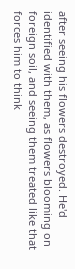after seeing his flowers destroyed. He'd identified with them, as flowers blooming on foreign soil, and seeing them treated like that forces him to think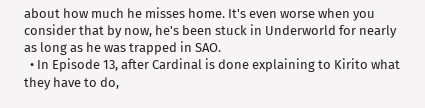about how much he misses home. It's even worse when you consider that by now, he's been stuck in Underworld for nearly as long as he was trapped in SAO.
  • In Episode 13, after Cardinal is done explaining to Kirito what they have to do,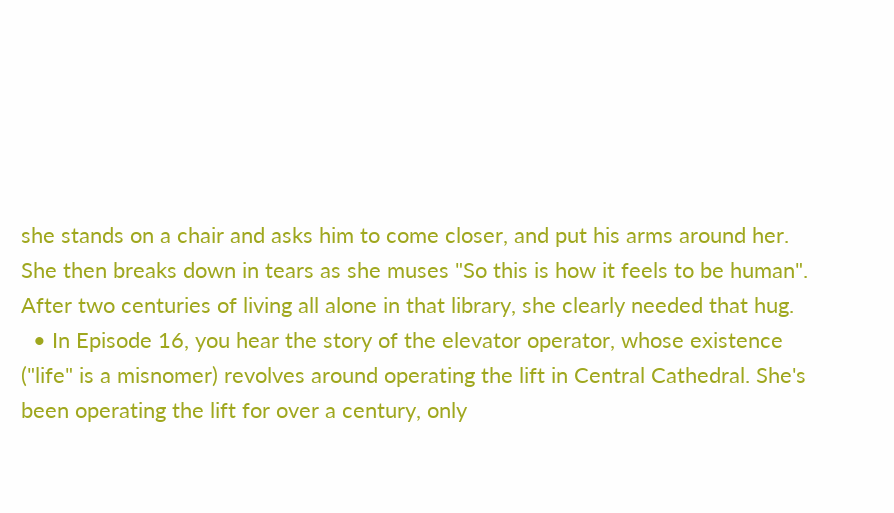she stands on a chair and asks him to come closer, and put his arms around her. She then breaks down in tears as she muses "So this is how it feels to be human". After two centuries of living all alone in that library, she clearly needed that hug.
  • In Episode 16, you hear the story of the elevator operator, whose existence ("life" is a misnomer) revolves around operating the lift in Central Cathedral. She's been operating the lift for over a century, only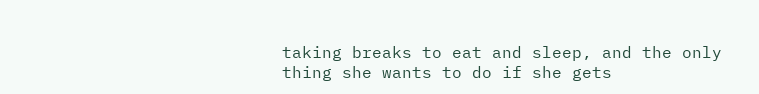taking breaks to eat and sleep, and the only thing she wants to do if she gets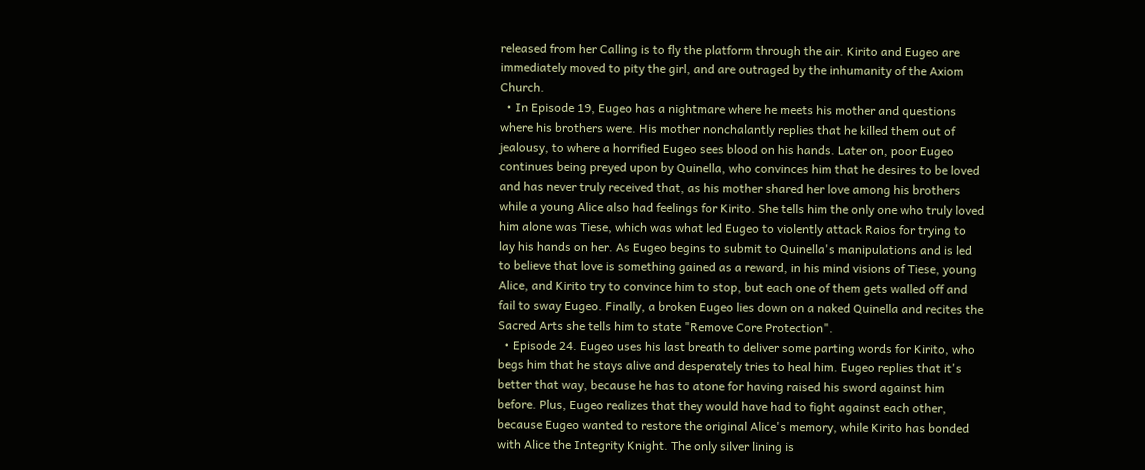released from her Calling is to fly the platform through the air. Kirito and Eugeo are immediately moved to pity the girl, and are outraged by the inhumanity of the Axiom Church.
  • In Episode 19, Eugeo has a nightmare where he meets his mother and questions where his brothers were. His mother nonchalantly replies that he killed them out of jealousy, to where a horrified Eugeo sees blood on his hands. Later on, poor Eugeo continues being preyed upon by Quinella, who convinces him that he desires to be loved and has never truly received that, as his mother shared her love among his brothers while a young Alice also had feelings for Kirito. She tells him the only one who truly loved him alone was Tiese, which was what led Eugeo to violently attack Raios for trying to lay his hands on her. As Eugeo begins to submit to Quinella's manipulations and is led to believe that love is something gained as a reward, in his mind visions of Tiese, young Alice, and Kirito try to convince him to stop, but each one of them gets walled off and fail to sway Eugeo. Finally, a broken Eugeo lies down on a naked Quinella and recites the Sacred Arts she tells him to state "Remove Core Protection".
  • Episode 24. Eugeo uses his last breath to deliver some parting words for Kirito, who begs him that he stays alive and desperately tries to heal him. Eugeo replies that it's better that way, because he has to atone for having raised his sword against him before. Plus, Eugeo realizes that they would have had to fight against each other, because Eugeo wanted to restore the original Alice's memory, while Kirito has bonded with Alice the Integrity Knight. The only silver lining is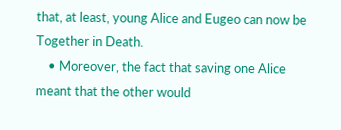that, at least, young Alice and Eugeo can now be Together in Death.
    • Moreover, the fact that saving one Alice meant that the other would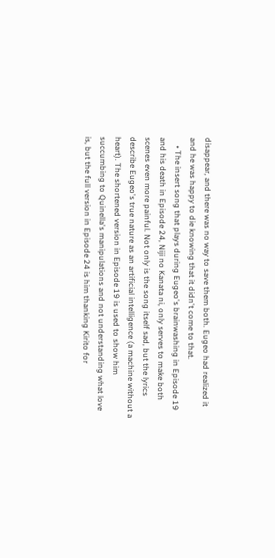disappear, and there was no way to save them both. Eugeo had realized it and he was happy to die knowing that it didn't come to that.
    • The insert song that plays during Eugeo's brainwashing in Episode 19 and his death in Episode 24, Niji no Kanata ni, only serves to make both scenes even more painful. Not only is the song itself sad, but the lyrics describe Eugeo's true nature as an artificial intelligence (a machine without a heart). The shortened version in Episode 19 is used to show him succumbing to Quinella's manipulations and not understanding what love is, but the full version in Episode 24 is him thanking Kirito for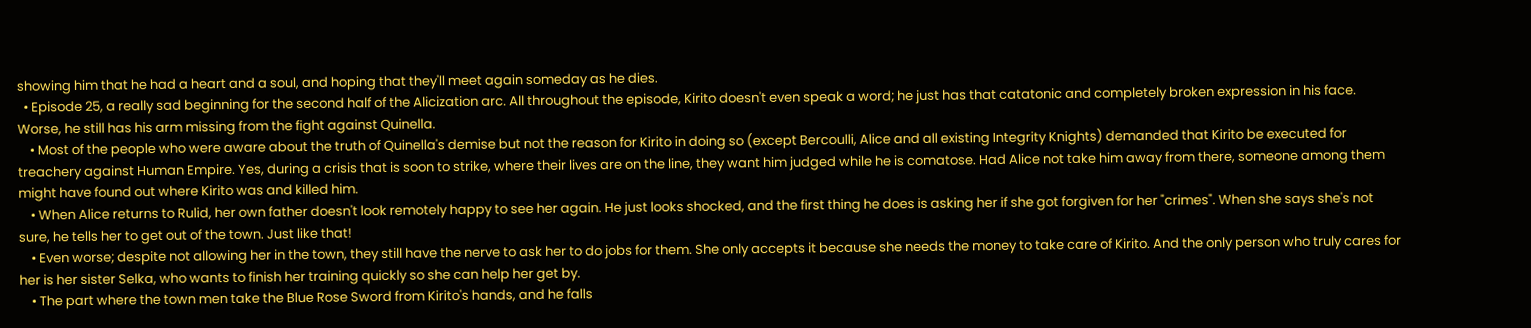showing him that he had a heart and a soul, and hoping that they'll meet again someday as he dies.
  • Episode 25, a really sad beginning for the second half of the Alicization arc. All throughout the episode, Kirito doesn't even speak a word; he just has that catatonic and completely broken expression in his face. Worse, he still has his arm missing from the fight against Quinella.
    • Most of the people who were aware about the truth of Quinella's demise but not the reason for Kirito in doing so (except Bercoulli, Alice and all existing Integrity Knights) demanded that Kirito be executed for treachery against Human Empire. Yes, during a crisis that is soon to strike, where their lives are on the line, they want him judged while he is comatose. Had Alice not take him away from there, someone among them might have found out where Kirito was and killed him.
    • When Alice returns to Rulid, her own father doesn't look remotely happy to see her again. He just looks shocked, and the first thing he does is asking her if she got forgiven for her "crimes". When she says she's not sure, he tells her to get out of the town. Just like that!
    • Even worse; despite not allowing her in the town, they still have the nerve to ask her to do jobs for them. She only accepts it because she needs the money to take care of Kirito. And the only person who truly cares for her is her sister Selka, who wants to finish her training quickly so she can help her get by.
    • The part where the town men take the Blue Rose Sword from Kirito's hands, and he falls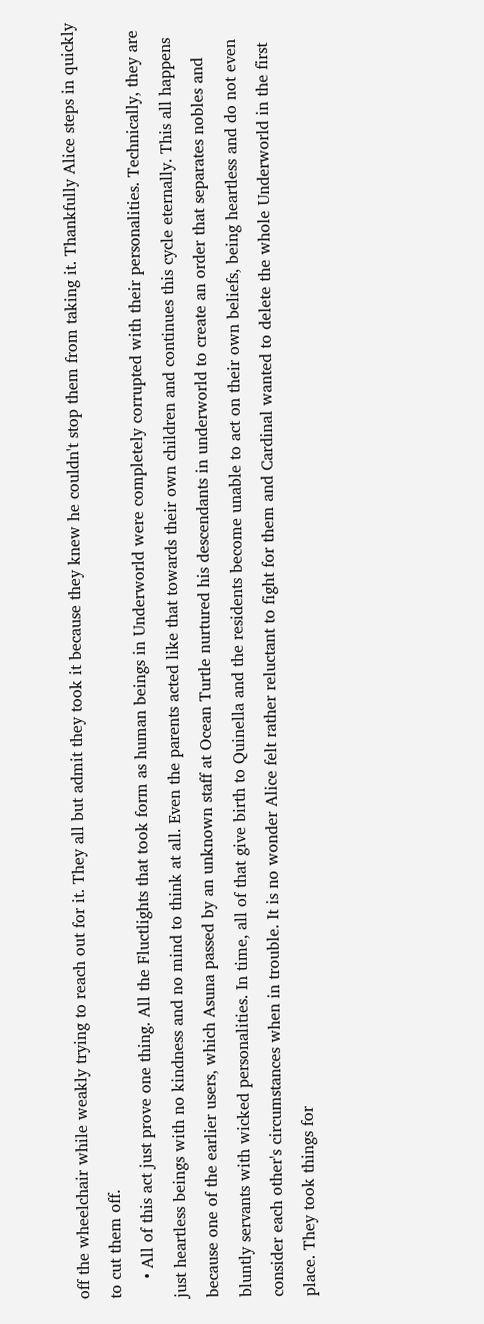off the wheelchair while weakly trying to reach out for it. They all but admit they took it because they knew he couldn't stop them from taking it. Thankfully Alice steps in quickly to cut them off.
    • All of this act just prove one thing. All the Fluctlights that took form as human beings in Underworld were completely corrupted with their personalities. Technically, they are just heartless beings with no kindness and no mind to think at all. Even the parents acted like that towards their own children and continues this cycle eternally. This all happens because one of the earlier users, which Asuna passed by an unknown staff at Ocean Turtle nurtured his descendants in underworld to create an order that separates nobles and bluntly servants with wicked personalities. In time, all of that give birth to Quinella and the residents become unable to act on their own beliefs, being heartless and do not even consider each other's circumstances when in trouble. It is no wonder Alice felt rather reluctant to fight for them and Cardinal wanted to delete the whole Underworld in the first place. They took things for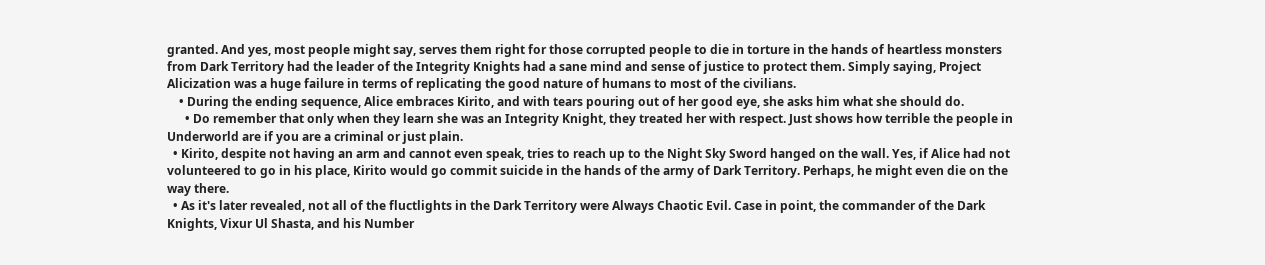granted. And yes, most people might say, serves them right for those corrupted people to die in torture in the hands of heartless monsters from Dark Territory had the leader of the Integrity Knights had a sane mind and sense of justice to protect them. Simply saying, Project Alicization was a huge failure in terms of replicating the good nature of humans to most of the civilians.
    • During the ending sequence, Alice embraces Kirito, and with tears pouring out of her good eye, she asks him what she should do.
      • Do remember that only when they learn she was an Integrity Knight, they treated her with respect. Just shows how terrible the people in Underworld are if you are a criminal or just plain.
  • Kirito, despite not having an arm and cannot even speak, tries to reach up to the Night Sky Sword hanged on the wall. Yes, if Alice had not volunteered to go in his place, Kirito would go commit suicide in the hands of the army of Dark Territory. Perhaps, he might even die on the way there.
  • As it's later revealed, not all of the fluctlights in the Dark Territory were Always Chaotic Evil. Case in point, the commander of the Dark Knights, Vixur Ul Shasta, and his Number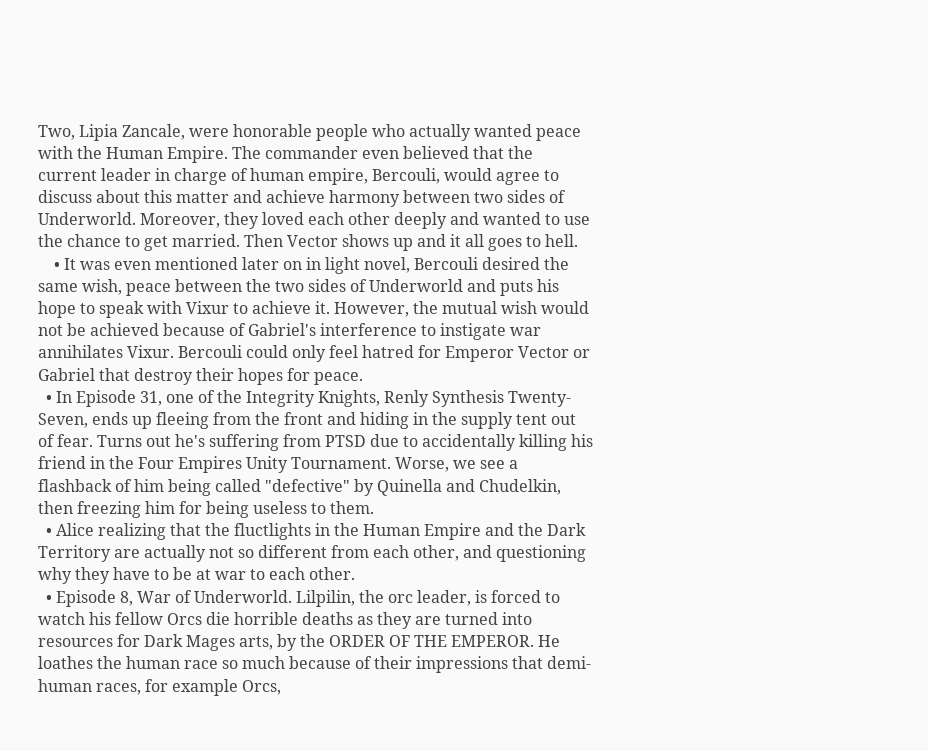Two, Lipia Zancale, were honorable people who actually wanted peace with the Human Empire. The commander even believed that the current leader in charge of human empire, Bercouli, would agree to discuss about this matter and achieve harmony between two sides of Underworld. Moreover, they loved each other deeply and wanted to use the chance to get married. Then Vector shows up and it all goes to hell.
    • It was even mentioned later on in light novel, Bercouli desired the same wish, peace between the two sides of Underworld and puts his hope to speak with Vixur to achieve it. However, the mutual wish would not be achieved because of Gabriel's interference to instigate war annihilates Vixur. Bercouli could only feel hatred for Emperor Vector or Gabriel that destroy their hopes for peace.
  • In Episode 31, one of the Integrity Knights, Renly Synthesis Twenty-Seven, ends up fleeing from the front and hiding in the supply tent out of fear. Turns out he's suffering from PTSD due to accidentally killing his friend in the Four Empires Unity Tournament. Worse, we see a flashback of him being called "defective" by Quinella and Chudelkin, then freezing him for being useless to them.
  • Alice realizing that the fluctlights in the Human Empire and the Dark Territory are actually not so different from each other, and questioning why they have to be at war to each other.
  • Episode 8, War of Underworld. Lilpilin, the orc leader, is forced to watch his fellow Orcs die horrible deaths as they are turned into resources for Dark Mages arts, by the ORDER OF THE EMPEROR. He loathes the human race so much because of their impressions that demi-human races, for example Orcs,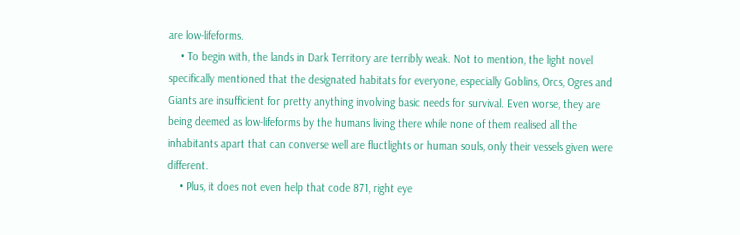are low-lifeforms.
    • To begin with, the lands in Dark Territory are terribly weak. Not to mention, the light novel specifically mentioned that the designated habitats for everyone, especially Goblins, Orcs, Ogres and Giants are insufficient for pretty anything involving basic needs for survival. Even worse, they are being deemed as low-lifeforms by the humans living there while none of them realised all the inhabitants apart that can converse well are fluctlights or human souls, only their vessels given were different.
    • Plus, it does not even help that code 871, right eye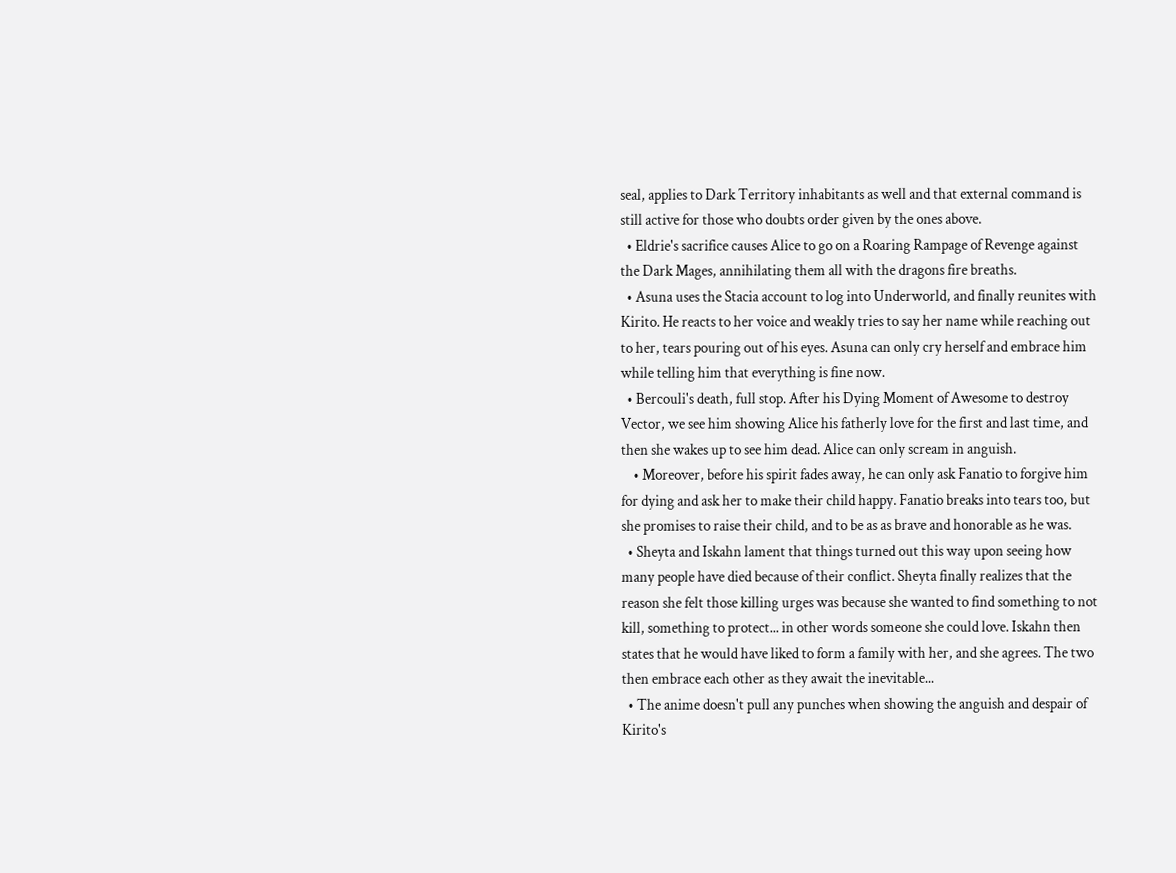seal, applies to Dark Territory inhabitants as well and that external command is still active for those who doubts order given by the ones above.
  • Eldrie's sacrifice causes Alice to go on a Roaring Rampage of Revenge against the Dark Mages, annihilating them all with the dragons fire breaths.
  • Asuna uses the Stacia account to log into Underworld, and finally reunites with Kirito. He reacts to her voice and weakly tries to say her name while reaching out to her, tears pouring out of his eyes. Asuna can only cry herself and embrace him while telling him that everything is fine now.
  • Bercouli's death, full stop. After his Dying Moment of Awesome to destroy Vector, we see him showing Alice his fatherly love for the first and last time, and then she wakes up to see him dead. Alice can only scream in anguish.
    • Moreover, before his spirit fades away, he can only ask Fanatio to forgive him for dying and ask her to make their child happy. Fanatio breaks into tears too, but she promises to raise their child, and to be as as brave and honorable as he was.
  • Sheyta and Iskahn lament that things turned out this way upon seeing how many people have died because of their conflict. Sheyta finally realizes that the reason she felt those killing urges was because she wanted to find something to not kill, something to protect... in other words someone she could love. Iskahn then states that he would have liked to form a family with her, and she agrees. The two then embrace each other as they await the inevitable...
  • The anime doesn't pull any punches when showing the anguish and despair of Kirito's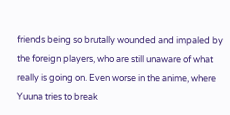friends being so brutally wounded and impaled by the foreign players, who are still unaware of what really is going on. Even worse in the anime, where Yuuna tries to break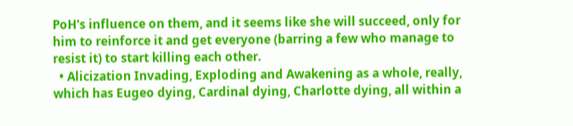PoH's influence on them, and it seems like she will succeed, only for him to reinforce it and get everyone (barring a few who manage to resist it) to start killing each other.
  • Alicization Invading, Exploding and Awakening as a whole, really, which has Eugeo dying, Cardinal dying, Charlotte dying, all within a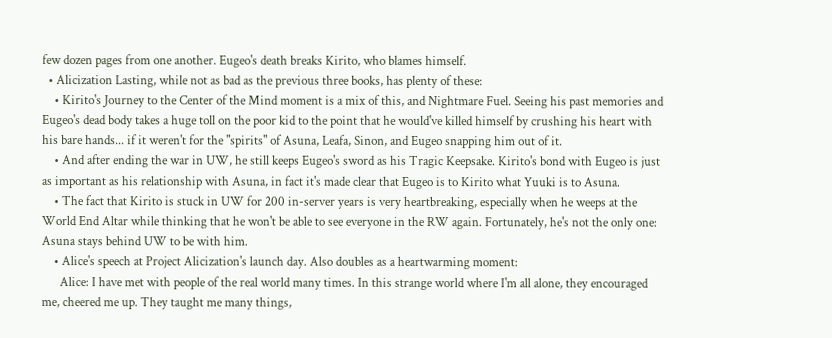few dozen pages from one another. Eugeo's death breaks Kirito, who blames himself.
  • Alicization Lasting, while not as bad as the previous three books, has plenty of these:
    • Kirito's Journey to the Center of the Mind moment is a mix of this, and Nightmare Fuel. Seeing his past memories and Eugeo's dead body takes a huge toll on the poor kid to the point that he would've killed himself by crushing his heart with his bare hands... if it weren't for the "spirits" of Asuna, Leafa, Sinon, and Eugeo snapping him out of it.
    • And after ending the war in UW, he still keeps Eugeo's sword as his Tragic Keepsake. Kirito's bond with Eugeo is just as important as his relationship with Asuna, in fact it's made clear that Eugeo is to Kirito what Yuuki is to Asuna.
    • The fact that Kirito is stuck in UW for 200 in-server years is very heartbreaking, especially when he weeps at the World End Altar while thinking that he won't be able to see everyone in the RW again. Fortunately, he's not the only one: Asuna stays behind UW to be with him.
    • Alice's speech at Project Alicization's launch day. Also doubles as a heartwarming moment:
      Alice: I have met with people of the real world many times. In this strange world where I'm all alone, they encouraged me, cheered me up. They taught me many things,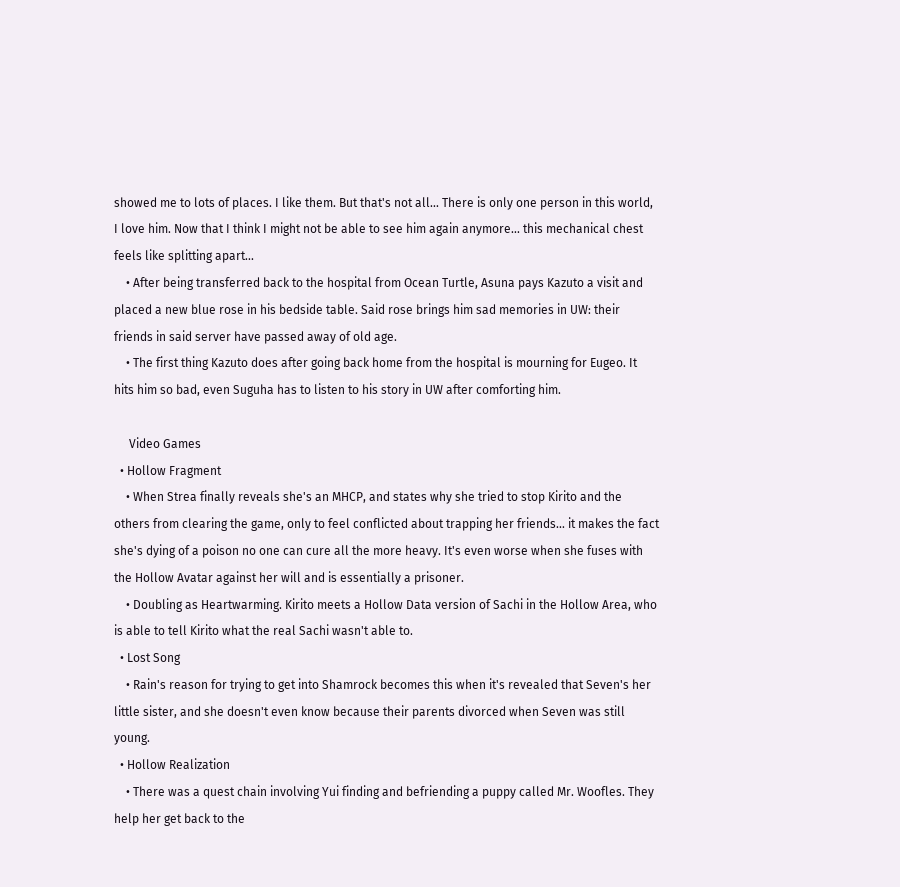showed me to lots of places. I like them. But that's not all... There is only one person in this world, I love him. Now that I think I might not be able to see him again anymore... this mechanical chest feels like splitting apart...
    • After being transferred back to the hospital from Ocean Turtle, Asuna pays Kazuto a visit and placed a new blue rose in his bedside table. Said rose brings him sad memories in UW: their friends in said server have passed away of old age.
    • The first thing Kazuto does after going back home from the hospital is mourning for Eugeo. It hits him so bad, even Suguha has to listen to his story in UW after comforting him.

     Video Games
  • Hollow Fragment
    • When Strea finally reveals she's an MHCP, and states why she tried to stop Kirito and the others from clearing the game, only to feel conflicted about trapping her friends... it makes the fact she's dying of a poison no one can cure all the more heavy. It's even worse when she fuses with the Hollow Avatar against her will and is essentially a prisoner.
    • Doubling as Heartwarming. Kirito meets a Hollow Data version of Sachi in the Hollow Area, who is able to tell Kirito what the real Sachi wasn't able to.
  • Lost Song
    • Rain's reason for trying to get into Shamrock becomes this when it's revealed that Seven's her little sister, and she doesn't even know because their parents divorced when Seven was still young.
  • Hollow Realization
    • There was a quest chain involving Yui finding and befriending a puppy called Mr. Woofles. They help her get back to the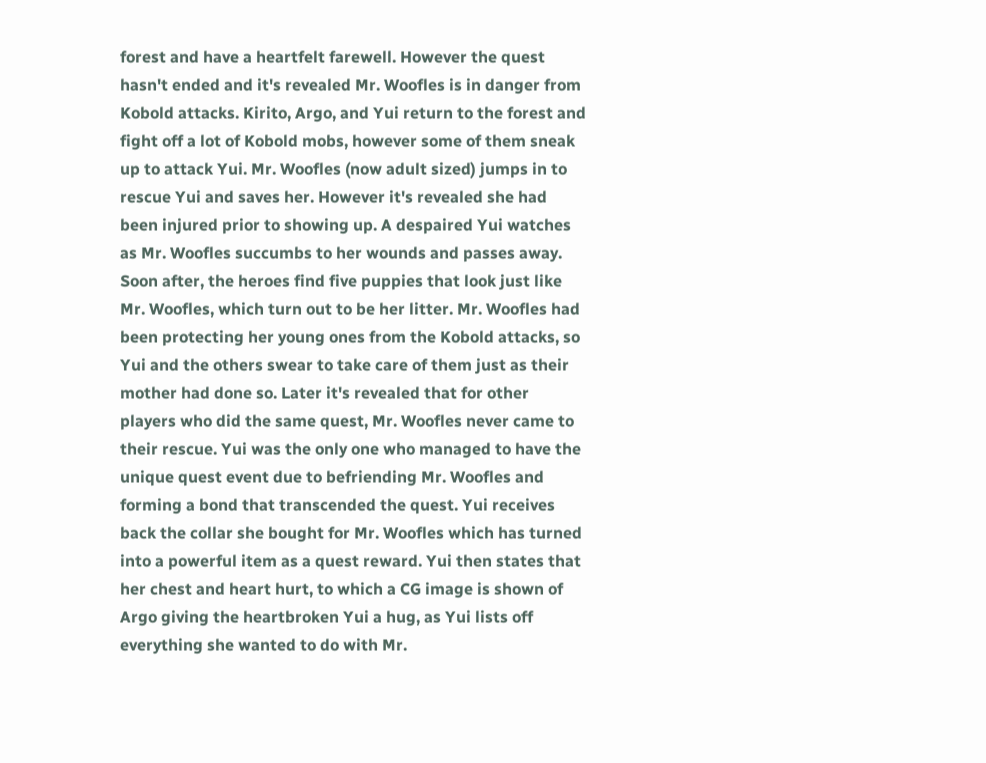forest and have a heartfelt farewell. However the quest hasn't ended and it's revealed Mr. Woofles is in danger from Kobold attacks. Kirito, Argo, and Yui return to the forest and fight off a lot of Kobold mobs, however some of them sneak up to attack Yui. Mr. Woofles (now adult sized) jumps in to rescue Yui and saves her. However it's revealed she had been injured prior to showing up. A despaired Yui watches as Mr. Woofles succumbs to her wounds and passes away. Soon after, the heroes find five puppies that look just like Mr. Woofles, which turn out to be her litter. Mr. Woofles had been protecting her young ones from the Kobold attacks, so Yui and the others swear to take care of them just as their mother had done so. Later it's revealed that for other players who did the same quest, Mr. Woofles never came to their rescue. Yui was the only one who managed to have the unique quest event due to befriending Mr. Woofles and forming a bond that transcended the quest. Yui receives back the collar she bought for Mr. Woofles which has turned into a powerful item as a quest reward. Yui then states that her chest and heart hurt, to which a CG image is shown of Argo giving the heartbroken Yui a hug, as Yui lists off everything she wanted to do with Mr.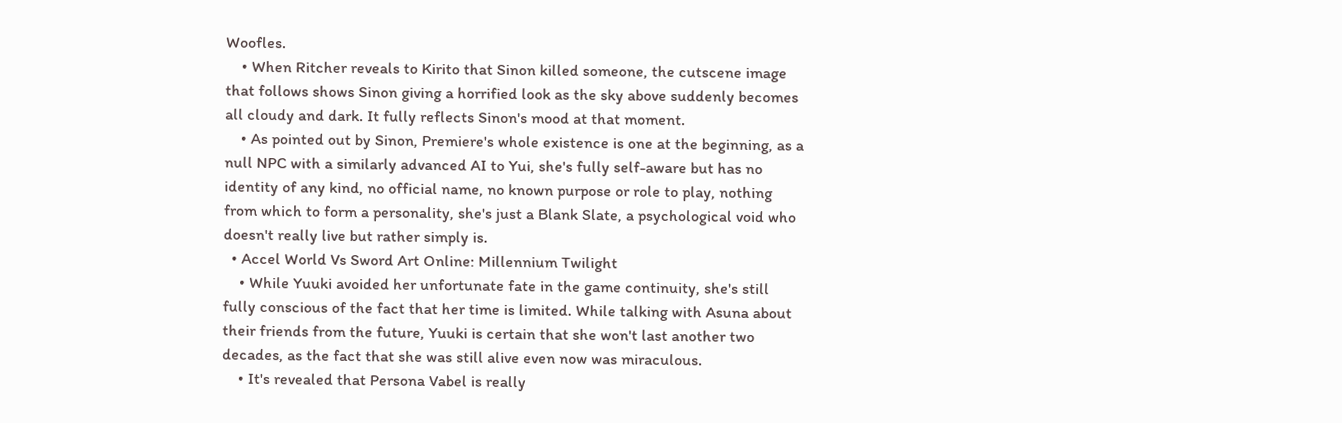Woofles.
    • When Ritcher reveals to Kirito that Sinon killed someone, the cutscene image that follows shows Sinon giving a horrified look as the sky above suddenly becomes all cloudy and dark. It fully reflects Sinon's mood at that moment.
    • As pointed out by Sinon, Premiere's whole existence is one at the beginning, as a null NPC with a similarly advanced AI to Yui, she's fully self-aware but has no identity of any kind, no official name, no known purpose or role to play, nothing from which to form a personality, she's just a Blank Slate, a psychological void who doesn't really live but rather simply is.
  • Accel World Vs Sword Art Online: Millennium Twilight
    • While Yuuki avoided her unfortunate fate in the game continuity, she's still fully conscious of the fact that her time is limited. While talking with Asuna about their friends from the future, Yuuki is certain that she won't last another two decades, as the fact that she was still alive even now was miraculous.
    • It's revealed that Persona Vabel is really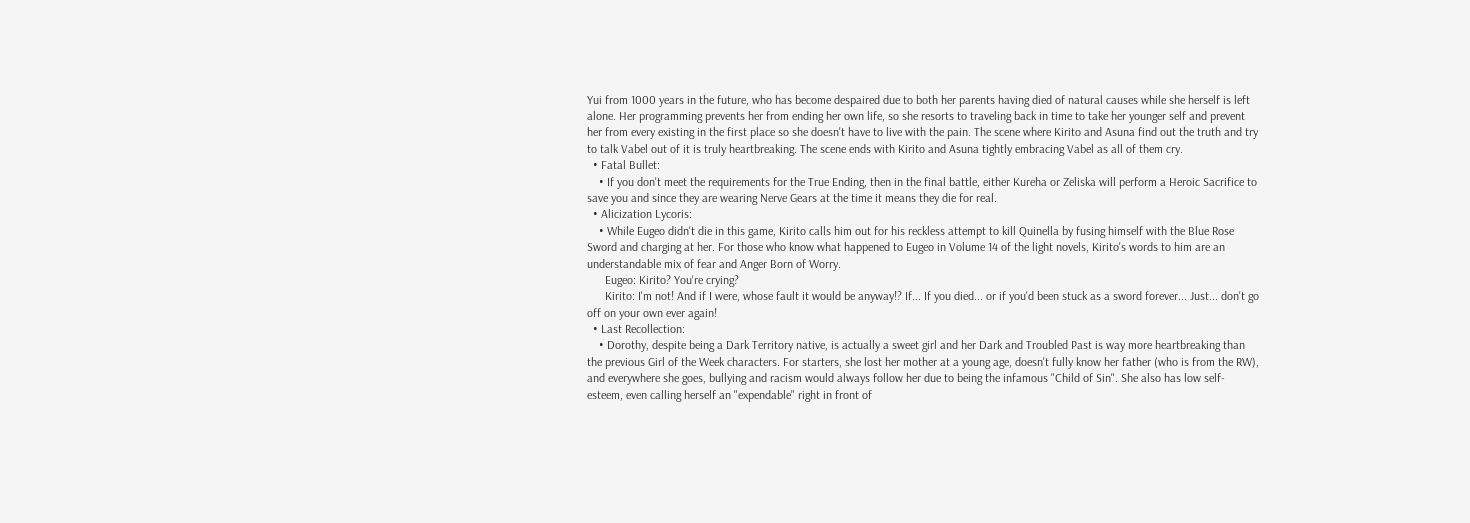Yui from 1000 years in the future, who has become despaired due to both her parents having died of natural causes while she herself is left alone. Her programming prevents her from ending her own life, so she resorts to traveling back in time to take her younger self and prevent her from every existing in the first place so she doesn't have to live with the pain. The scene where Kirito and Asuna find out the truth and try to talk Vabel out of it is truly heartbreaking. The scene ends with Kirito and Asuna tightly embracing Vabel as all of them cry.
  • Fatal Bullet:
    • If you don't meet the requirements for the True Ending, then in the final battle, either Kureha or Zeliska will perform a Heroic Sacrifice to save you and since they are wearing Nerve Gears at the time it means they die for real.
  • Alicization Lycoris:
    • While Eugeo didn't die in this game, Kirito calls him out for his reckless attempt to kill Quinella by fusing himself with the Blue Rose Sword and charging at her. For those who know what happened to Eugeo in Volume 14 of the light novels, Kirito's words to him are an understandable mix of fear and Anger Born of Worry.
      Eugeo: Kirito? You're crying?
      Kirito: I'm not! And if I were, whose fault it would be anyway!? If... If you died... or if you'd been stuck as a sword forever... Just... don't go off on your own ever again!
  • Last Recollection:
    • Dorothy, despite being a Dark Territory native, is actually a sweet girl and her Dark and Troubled Past is way more heartbreaking than the previous Girl of the Week characters. For starters, she lost her mother at a young age, doesn't fully know her father (who is from the RW), and everywhere she goes, bullying and racism would always follow her due to being the infamous "Child of Sin". She also has low self-esteem, even calling herself an "expendable" right in front of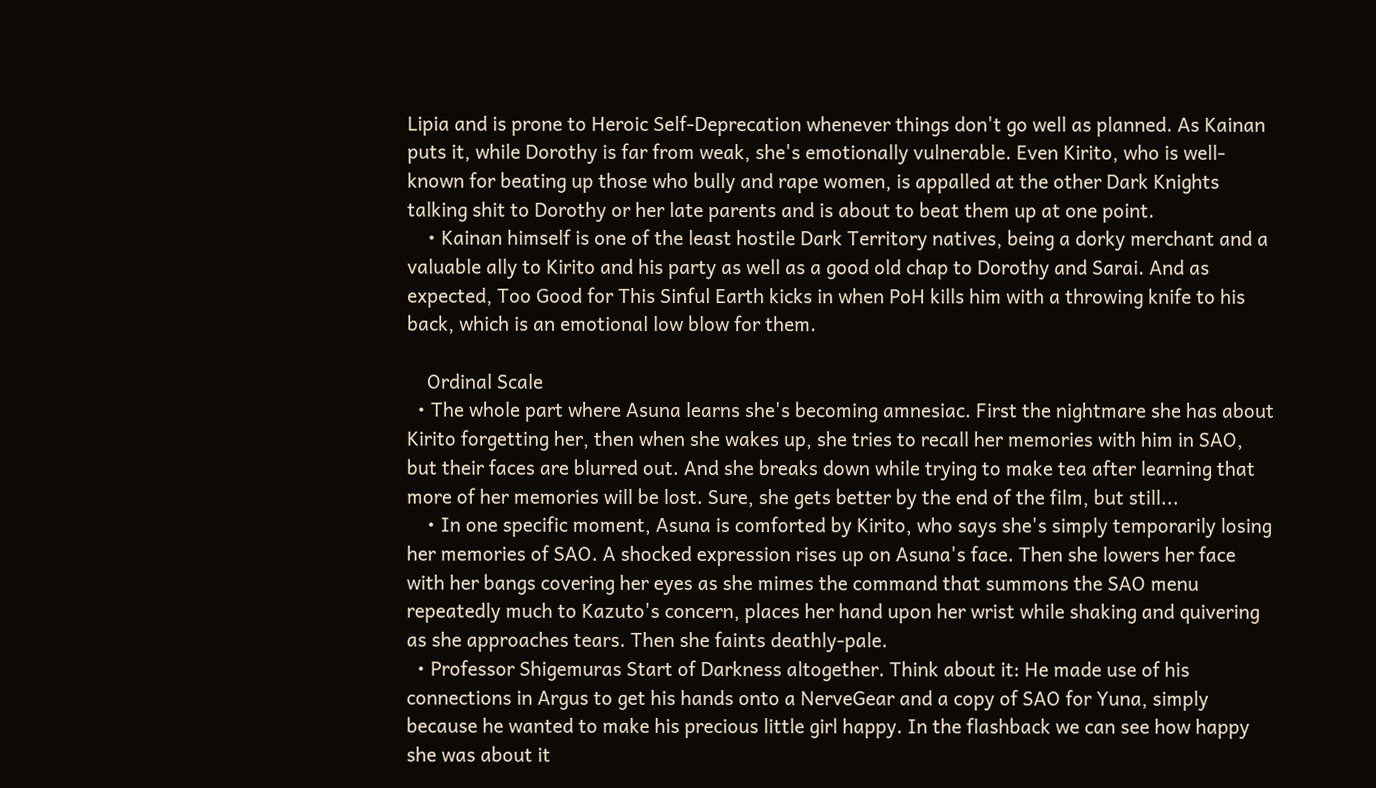Lipia and is prone to Heroic Self-Deprecation whenever things don't go well as planned. As Kainan puts it, while Dorothy is far from weak, she's emotionally vulnerable. Even Kirito, who is well-known for beating up those who bully and rape women, is appalled at the other Dark Knights talking shit to Dorothy or her late parents and is about to beat them up at one point.
    • Kainan himself is one of the least hostile Dark Territory natives, being a dorky merchant and a valuable ally to Kirito and his party as well as a good old chap to Dorothy and Sarai. And as expected, Too Good for This Sinful Earth kicks in when PoH kills him with a throwing knife to his back, which is an emotional low blow for them.

    Ordinal Scale
  • The whole part where Asuna learns she's becoming amnesiac. First the nightmare she has about Kirito forgetting her, then when she wakes up, she tries to recall her memories with him in SAO, but their faces are blurred out. And she breaks down while trying to make tea after learning that more of her memories will be lost. Sure, she gets better by the end of the film, but still...
    • In one specific moment, Asuna is comforted by Kirito, who says she's simply temporarily losing her memories of SAO. A shocked expression rises up on Asuna's face. Then she lowers her face with her bangs covering her eyes as she mimes the command that summons the SAO menu repeatedly much to Kazuto's concern, places her hand upon her wrist while shaking and quivering as she approaches tears. Then she faints deathly-pale.
  • Professor Shigemuras Start of Darkness altogether. Think about it: He made use of his connections in Argus to get his hands onto a NerveGear and a copy of SAO for Yuna, simply because he wanted to make his precious little girl happy. In the flashback we can see how happy she was about it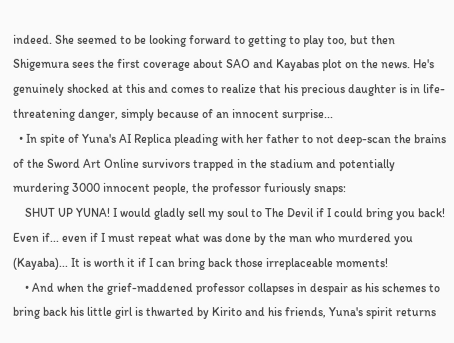indeed. She seemed to be looking forward to getting to play too, but then Shigemura sees the first coverage about SAO and Kayabas plot on the news. He's genuinely shocked at this and comes to realize that his precious daughter is in life-threatening danger, simply because of an innocent surprise...
  • In spite of Yuna's AI Replica pleading with her father to not deep-scan the brains of the Sword Art Online survivors trapped in the stadium and potentially murdering 3000 innocent people, the professor furiously snaps:
    SHUT UP YUNA! I would gladly sell my soul to The Devil if I could bring you back! Even if... even if I must repeat what was done by the man who murdered you (Kayaba)... It is worth it if I can bring back those irreplaceable moments!
    • And when the grief-maddened professor collapses in despair as his schemes to bring back his little girl is thwarted by Kirito and his friends, Yuna's spirit returns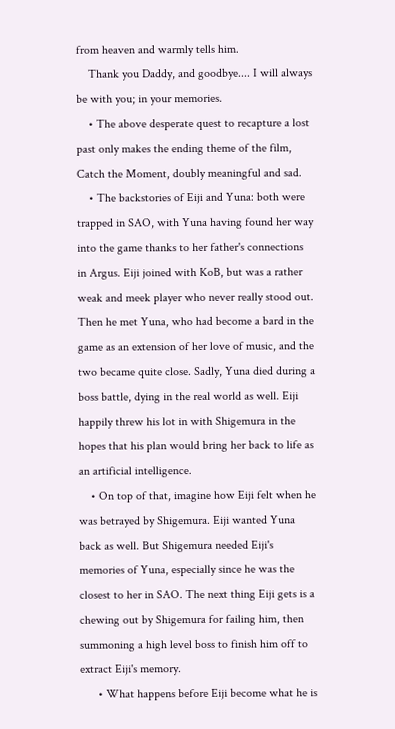from heaven and warmly tells him.
    Thank you Daddy, and goodbye.... I will always be with you; in your memories.
    • The above desperate quest to recapture a lost past only makes the ending theme of the film, Catch the Moment, doubly meaningful and sad.
    • The backstories of Eiji and Yuna: both were trapped in SAO, with Yuna having found her way into the game thanks to her father's connections in Argus. Eiji joined with KoB, but was a rather weak and meek player who never really stood out. Then he met Yuna, who had become a bard in the game as an extension of her love of music, and the two became quite close. Sadly, Yuna died during a boss battle, dying in the real world as well. Eiji happily threw his lot in with Shigemura in the hopes that his plan would bring her back to life as an artificial intelligence.
    • On top of that, imagine how Eiji felt when he was betrayed by Shigemura. Eiji wanted Yuna back as well. But Shigemura needed Eiji's memories of Yuna, especially since he was the closest to her in SAO. The next thing Eiji gets is a chewing out by Shigemura for failing him, then summoning a high level boss to finish him off to extract Eiji's memory.
      • What happens before Eiji become what he is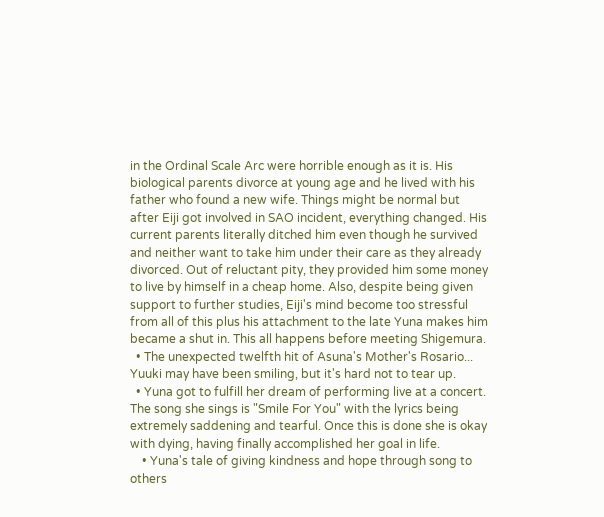in the Ordinal Scale Arc were horrible enough as it is. His biological parents divorce at young age and he lived with his father who found a new wife. Things might be normal but after Eiji got involved in SAO incident, everything changed. His current parents literally ditched him even though he survived and neither want to take him under their care as they already divorced. Out of reluctant pity, they provided him some money to live by himself in a cheap home. Also, despite being given support to further studies, Eiji's mind become too stressful from all of this plus his attachment to the late Yuna makes him became a shut in. This all happens before meeting Shigemura.
  • The unexpected twelfth hit of Asuna's Mother's Rosario... Yuuki may have been smiling, but it's hard not to tear up.
  • Yuna got to fulfill her dream of performing live at a concert. The song she sings is "Smile For You" with the lyrics being extremely saddening and tearful. Once this is done she is okay with dying, having finally accomplished her goal in life.
    • Yuna's tale of giving kindness and hope through song to others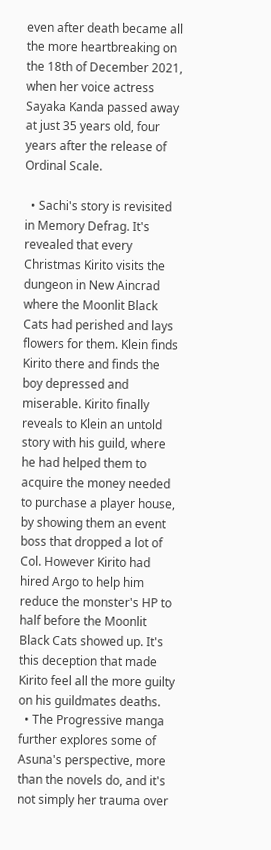even after death became all the more heartbreaking on the 18th of December 2021, when her voice actress Sayaka Kanda passed away at just 35 years old, four years after the release of Ordinal Scale.

  • Sachi's story is revisited in Memory Defrag. It's revealed that every Christmas Kirito visits the dungeon in New Aincrad where the Moonlit Black Cats had perished and lays flowers for them. Klein finds Kirito there and finds the boy depressed and miserable. Kirito finally reveals to Klein an untold story with his guild, where he had helped them to acquire the money needed to purchase a player house, by showing them an event boss that dropped a lot of Col. However Kirito had hired Argo to help him reduce the monster's HP to half before the Moonlit Black Cats showed up. It's this deception that made Kirito feel all the more guilty on his guildmates deaths.
  • The Progressive manga further explores some of Asuna's perspective, more than the novels do, and it's not simply her trauma over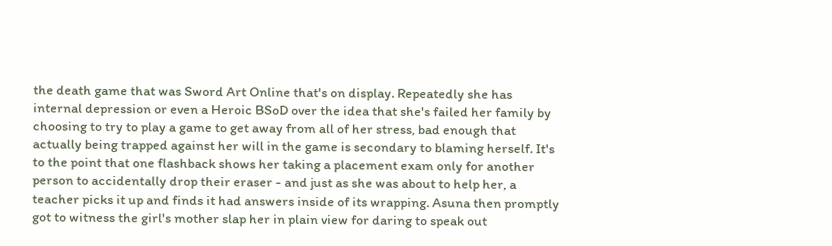the death game that was Sword Art Online that's on display. Repeatedly she has internal depression or even a Heroic BSoD over the idea that she's failed her family by choosing to try to play a game to get away from all of her stress, bad enough that actually being trapped against her will in the game is secondary to blaming herself. It's to the point that one flashback shows her taking a placement exam only for another person to accidentally drop their eraser - and just as she was about to help her, a teacher picks it up and finds it had answers inside of its wrapping. Asuna then promptly got to witness the girl's mother slap her in plain view for daring to speak out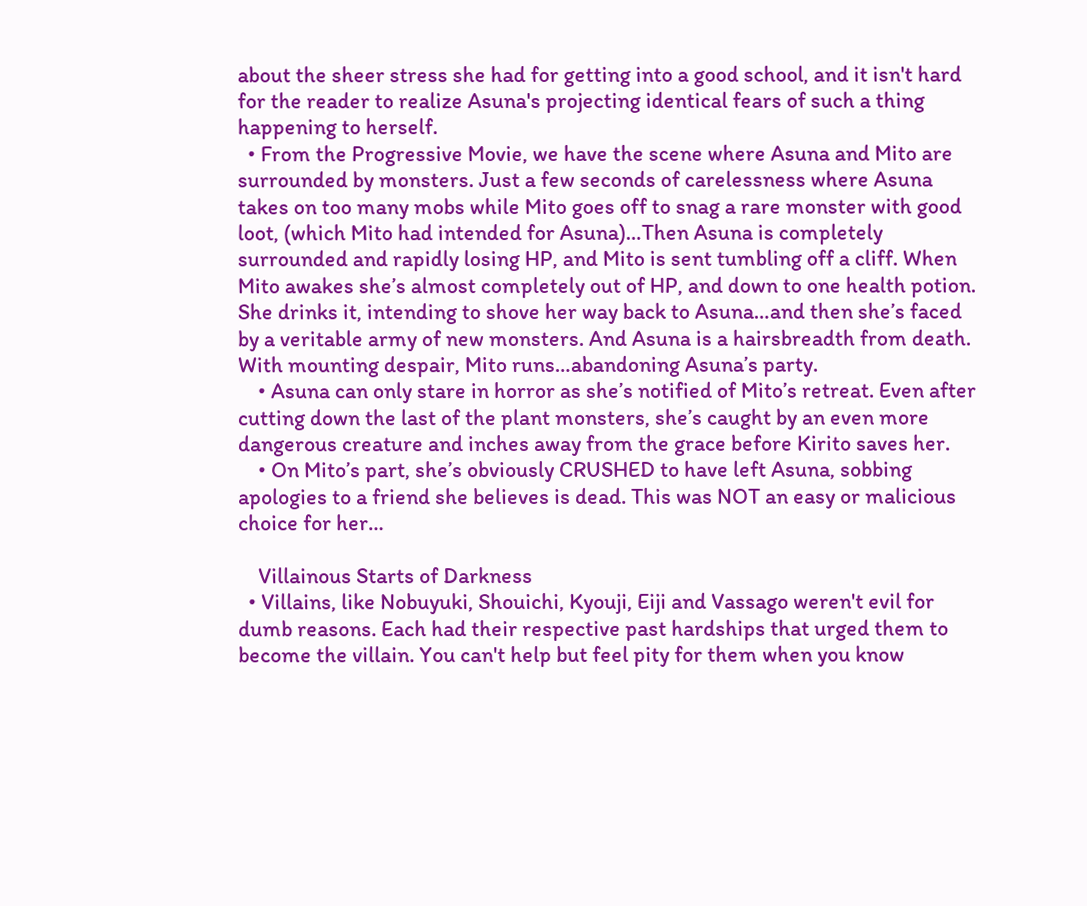about the sheer stress she had for getting into a good school, and it isn't hard for the reader to realize Asuna's projecting identical fears of such a thing happening to herself.
  • From the Progressive Movie, we have the scene where Asuna and Mito are surrounded by monsters. Just a few seconds of carelessness where Asuna takes on too many mobs while Mito goes off to snag a rare monster with good loot, (which Mito had intended for Asuna)…Then Asuna is completely surrounded and rapidly losing HP, and Mito is sent tumbling off a cliff. When Mito awakes she’s almost completely out of HP, and down to one health potion. She drinks it, intending to shove her way back to Asuna…and then she’s faced by a veritable army of new monsters. And Asuna is a hairsbreadth from death. With mounting despair, Mito runs…abandoning Asuna’s party.
    • Asuna can only stare in horror as she’s notified of Mito’s retreat. Even after cutting down the last of the plant monsters, she’s caught by an even more dangerous creature and inches away from the grace before Kirito saves her.
    • On Mito’s part, she’s obviously CRUSHED to have left Asuna, sobbing apologies to a friend she believes is dead. This was NOT an easy or malicious choice for her…

    Villainous Starts of Darkness
  • Villains, like Nobuyuki, Shouichi, Kyouji, Eiji and Vassago weren't evil for dumb reasons. Each had their respective past hardships that urged them to become the villain. You can't help but feel pity for them when you know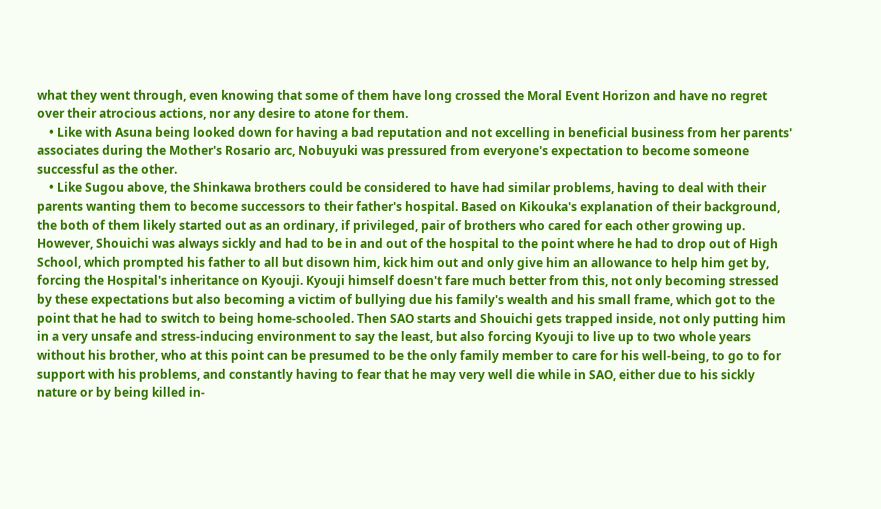what they went through, even knowing that some of them have long crossed the Moral Event Horizon and have no regret over their atrocious actions, nor any desire to atone for them.
    • Like with Asuna being looked down for having a bad reputation and not excelling in beneficial business from her parents' associates during the Mother's Rosario arc, Nobuyuki was pressured from everyone's expectation to become someone successful as the other.
    • Like Sugou above, the Shinkawa brothers could be considered to have had similar problems, having to deal with their parents wanting them to become successors to their father's hospital. Based on Kikouka's explanation of their background, the both of them likely started out as an ordinary, if privileged, pair of brothers who cared for each other growing up. However, Shouichi was always sickly and had to be in and out of the hospital to the point where he had to drop out of High School, which prompted his father to all but disown him, kick him out and only give him an allowance to help him get by, forcing the Hospital's inheritance on Kyouji. Kyouji himself doesn't fare much better from this, not only becoming stressed by these expectations but also becoming a victim of bullying due his family's wealth and his small frame, which got to the point that he had to switch to being home-schooled. Then SAO starts and Shouichi gets trapped inside, not only putting him in a very unsafe and stress-inducing environment to say the least, but also forcing Kyouji to live up to two whole years without his brother, who at this point can be presumed to be the only family member to care for his well-being, to go to for support with his problems, and constantly having to fear that he may very well die while in SAO, either due to his sickly nature or by being killed in-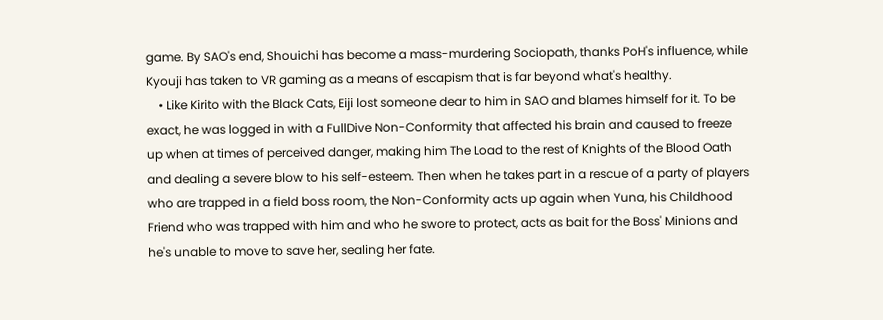game. By SAO's end, Shouichi has become a mass-murdering Sociopath, thanks PoH's influence, while Kyouji has taken to VR gaming as a means of escapism that is far beyond what's healthy.
    • Like Kirito with the Black Cats, Eiji lost someone dear to him in SAO and blames himself for it. To be exact, he was logged in with a FullDive Non-Conformity that affected his brain and caused to freeze up when at times of perceived danger, making him The Load to the rest of Knights of the Blood Oath and dealing a severe blow to his self-esteem. Then when he takes part in a rescue of a party of players who are trapped in a field boss room, the Non-Conformity acts up again when Yuna, his Childhood Friend who was trapped with him and who he swore to protect, acts as bait for the Boss' Minions and he's unable to move to save her, sealing her fate.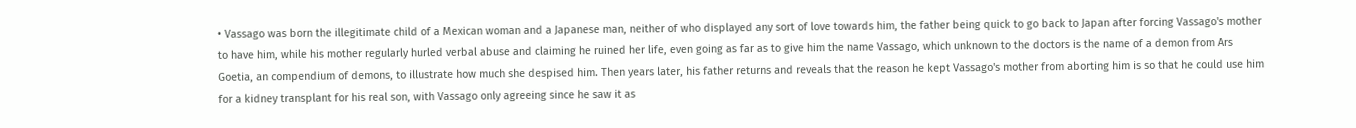• Vassago was born the illegitimate child of a Mexican woman and a Japanese man, neither of who displayed any sort of love towards him, the father being quick to go back to Japan after forcing Vassago's mother to have him, while his mother regularly hurled verbal abuse and claiming he ruined her life, even going as far as to give him the name Vassago, which unknown to the doctors is the name of a demon from Ars Goetia, an compendium of demons, to illustrate how much she despised him. Then years later, his father returns and reveals that the reason he kept Vassago's mother from aborting him is so that he could use him for a kidney transplant for his real son, with Vassago only agreeing since he saw it as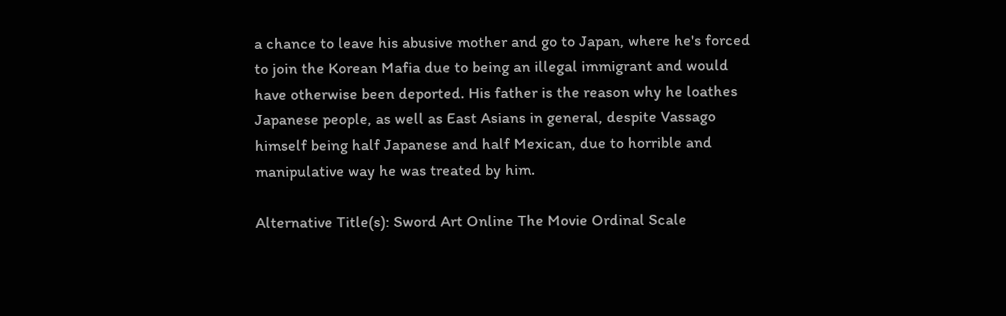a chance to leave his abusive mother and go to Japan, where he's forced to join the Korean Mafia due to being an illegal immigrant and would have otherwise been deported. His father is the reason why he loathes Japanese people, as well as East Asians in general, despite Vassago himself being half Japanese and half Mexican, due to horrible and manipulative way he was treated by him.

Alternative Title(s): Sword Art Online The Movie Ordinal Scale